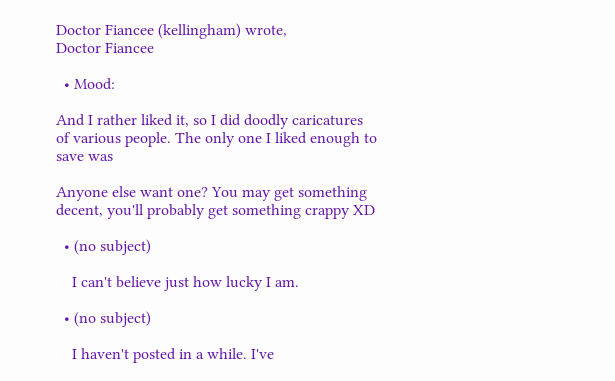Doctor Fiancee (kellingham) wrote,
Doctor Fiancee

  • Mood:

And I rather liked it, so I did doodly caricatures of various people. The only one I liked enough to save was

Anyone else want one? You may get something decent, you'll probably get something crappy XD

  • (no subject)

    I can't believe just how lucky I am.

  • (no subject)

    I haven't posted in a while. I've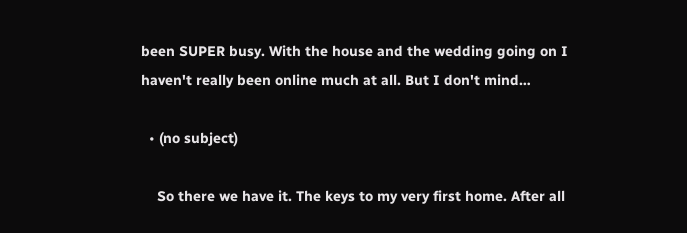been SUPER busy. With the house and the wedding going on I haven't really been online much at all. But I don't mind…

  • (no subject)

    So there we have it. The keys to my very first home. After all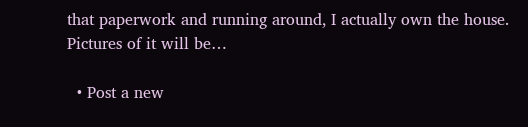that paperwork and running around, I actually own the house. Pictures of it will be…

  • Post a new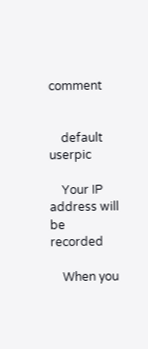comment


    default userpic

    Your IP address will be recorded

    When you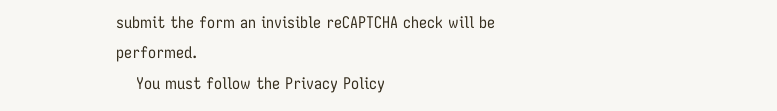submit the form an invisible reCAPTCHA check will be performed.
    You must follow the Privacy Policy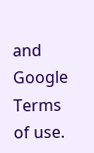and Google Terms of use.